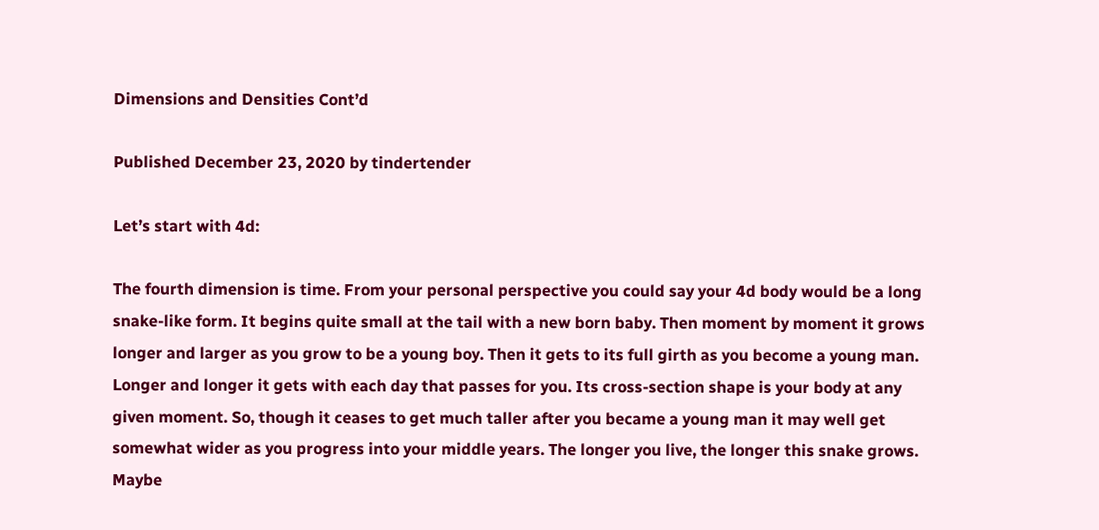Dimensions and Densities Cont’d

Published December 23, 2020 by tindertender

Let’s start with 4d:

The fourth dimension is time. From your personal perspective you could say your 4d body would be a long snake-like form. It begins quite small at the tail with a new born baby. Then moment by moment it grows longer and larger as you grow to be a young boy. Then it gets to its full girth as you become a young man. Longer and longer it gets with each day that passes for you. Its cross-section shape is your body at any given moment. So, though it ceases to get much taller after you became a young man it may well get somewhat wider as you progress into your middle years. The longer you live, the longer this snake grows. Maybe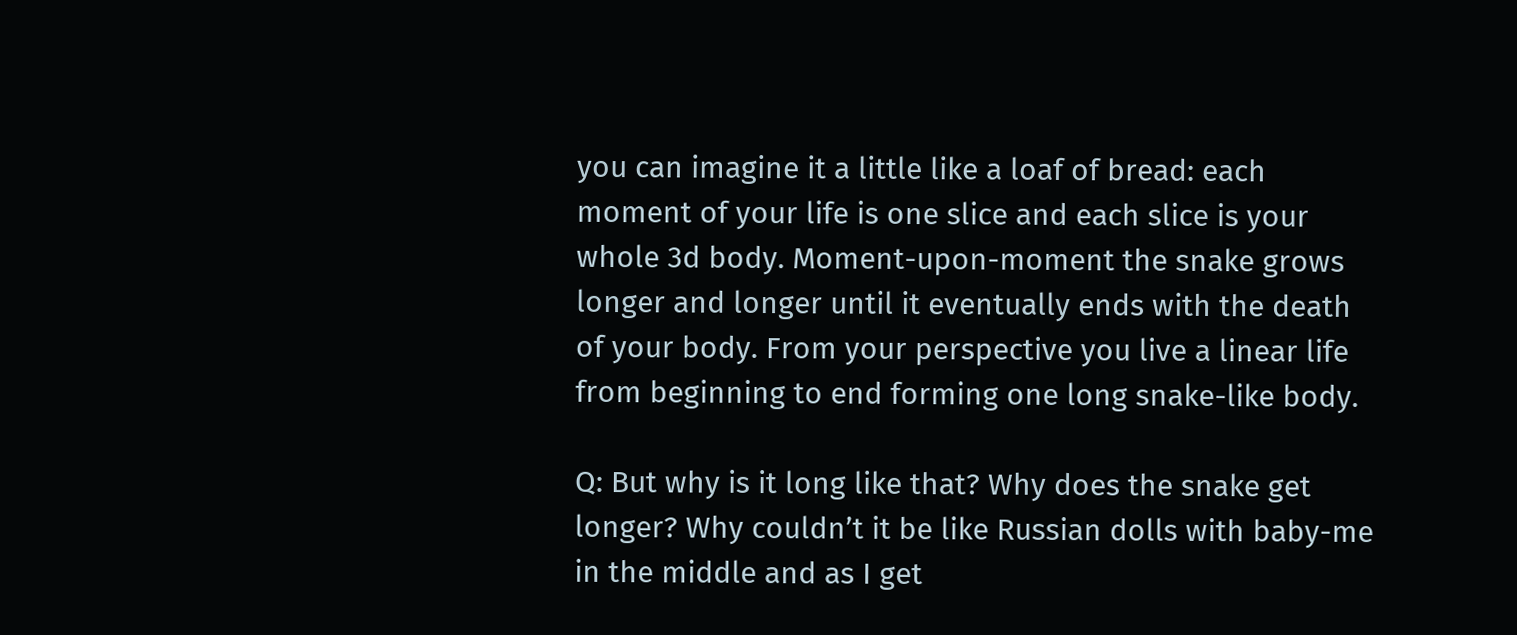you can imagine it a little like a loaf of bread: each moment of your life is one slice and each slice is your whole 3d body. Moment-upon-moment the snake grows longer and longer until it eventually ends with the death of your body. From your perspective you live a linear life from beginning to end forming one long snake-like body.

Q: But why is it long like that? Why does the snake get longer? Why couldn’t it be like Russian dolls with baby-me in the middle and as I get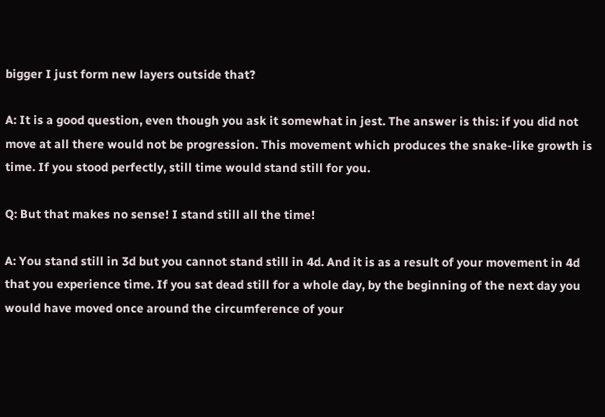bigger I just form new layers outside that?

A: It is a good question, even though you ask it somewhat in jest. The answer is this: if you did not move at all there would not be progression. This movement which produces the snake-like growth is time. If you stood perfectly, still time would stand still for you.

Q: But that makes no sense! I stand still all the time!

A: You stand still in 3d but you cannot stand still in 4d. And it is as a result of your movement in 4d that you experience time. If you sat dead still for a whole day, by the beginning of the next day you would have moved once around the circumference of your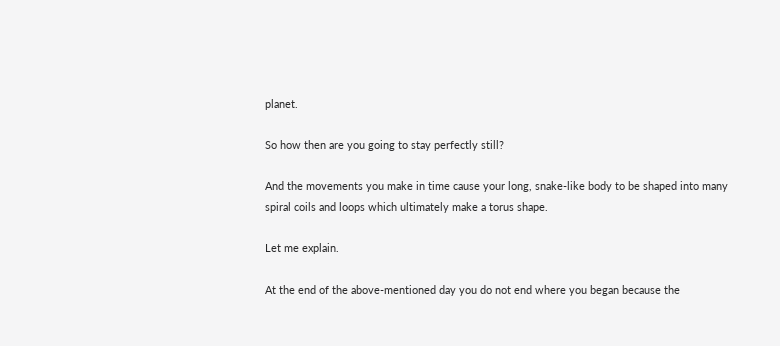planet.

So how then are you going to stay perfectly still?

And the movements you make in time cause your long, snake-like body to be shaped into many spiral coils and loops which ultimately make a torus shape.

Let me explain.

At the end of the above-mentioned day you do not end where you began because the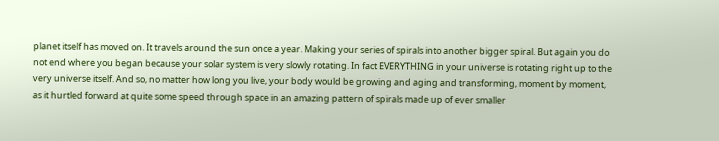planet itself has moved on. It travels around the sun once a year. Making your series of spirals into another bigger spiral. But again you do not end where you began because your solar system is very slowly rotating. In fact EVERYTHING in your universe is rotating right up to the very universe itself. And so, no matter how long you live, your body would be growing and aging and transforming, moment by moment, as it hurtled forward at quite some speed through space in an amazing pattern of spirals made up of ever smaller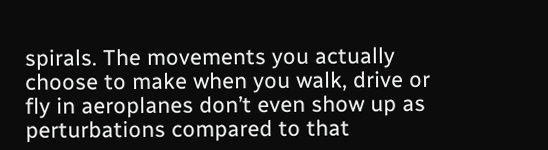spirals. The movements you actually choose to make when you walk, drive or fly in aeroplanes don’t even show up as perturbations compared to that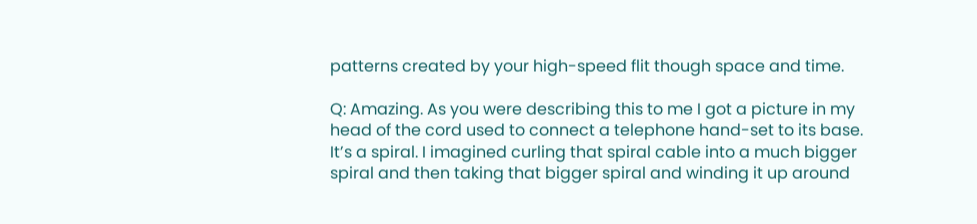patterns created by your high-speed flit though space and time.

Q: Amazing. As you were describing this to me I got a picture in my head of the cord used to connect a telephone hand-set to its base. It’s a spiral. I imagined curling that spiral cable into a much bigger spiral and then taking that bigger spiral and winding it up around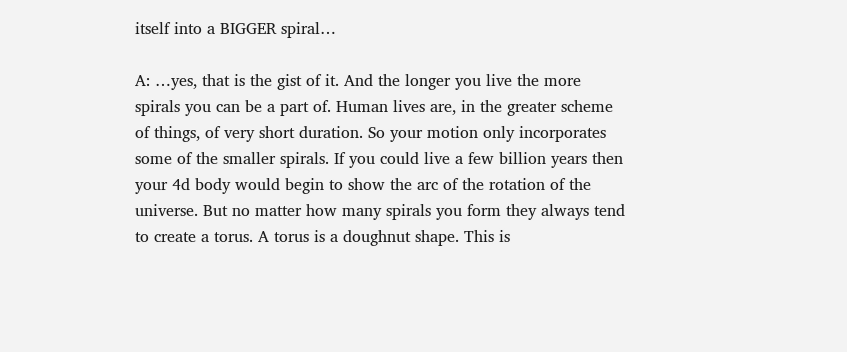itself into a BIGGER spiral…

A: …yes, that is the gist of it. And the longer you live the more spirals you can be a part of. Human lives are, in the greater scheme of things, of very short duration. So your motion only incorporates some of the smaller spirals. If you could live a few billion years then your 4d body would begin to show the arc of the rotation of the universe. But no matter how many spirals you form they always tend to create a torus. A torus is a doughnut shape. This is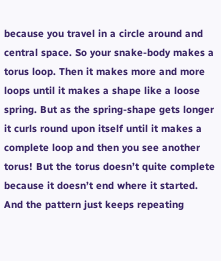because you travel in a circle around and central space. So your snake-body makes a torus loop. Then it makes more and more loops until it makes a shape like a loose spring. But as the spring-shape gets longer it curls round upon itself until it makes a complete loop and then you see another torus! But the torus doesn’t quite complete because it doesn’t end where it started. And the pattern just keeps repeating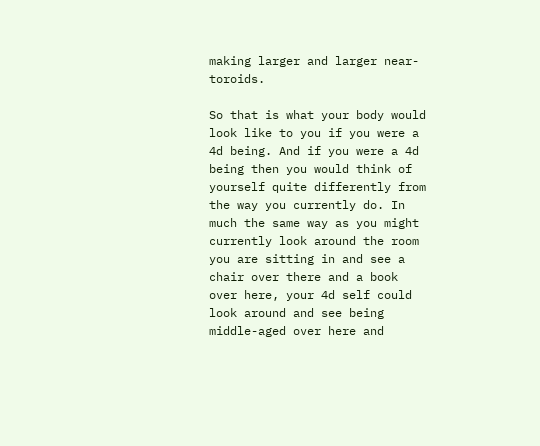making larger and larger near-toroids.

So that is what your body would look like to you if you were a 4d being. And if you were a 4d being then you would think of yourself quite differently from the way you currently do. In much the same way as you might currently look around the room you are sitting in and see a chair over there and a book over here, your 4d self could look around and see being middle-aged over here and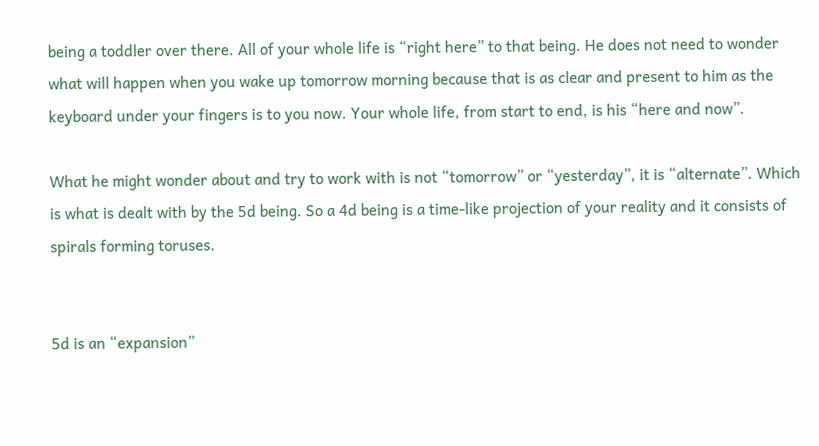being a toddler over there. All of your whole life is “right here” to that being. He does not need to wonder what will happen when you wake up tomorrow morning because that is as clear and present to him as the keyboard under your fingers is to you now. Your whole life, from start to end, is his “here and now”.

What he might wonder about and try to work with is not “tomorrow” or “yesterday”, it is “alternate”. Which is what is dealt with by the 5d being. So a 4d being is a time-like projection of your reality and it consists of spirals forming toruses.


5d is an “expansion”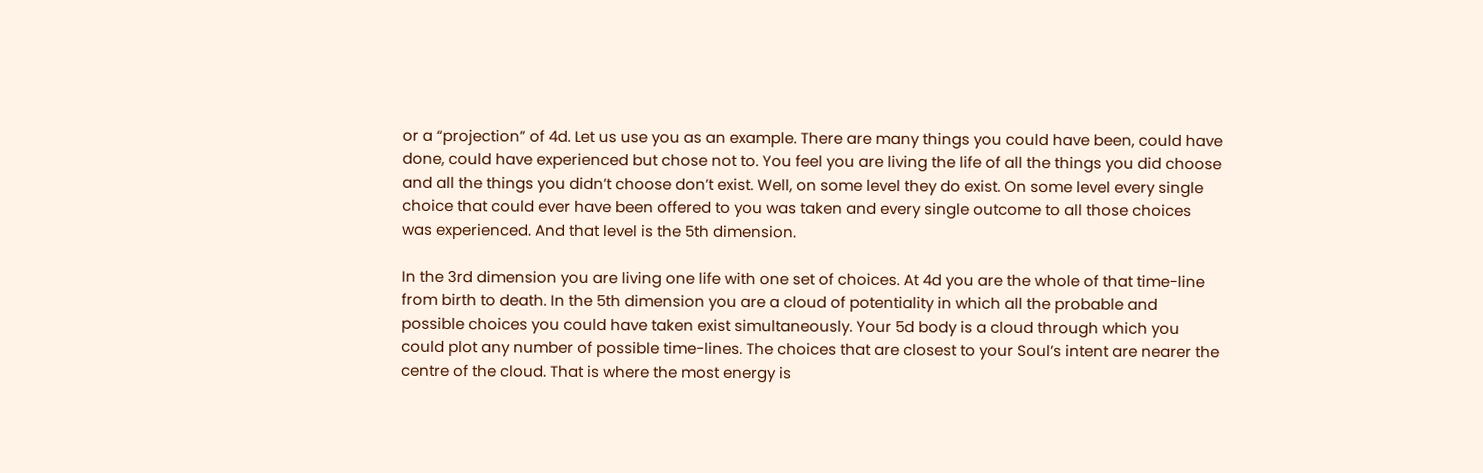or a “projection” of 4d. Let us use you as an example. There are many things you could have been, could have done, could have experienced but chose not to. You feel you are living the life of all the things you did choose and all the things you didn’t choose don’t exist. Well, on some level they do exist. On some level every single choice that could ever have been offered to you was taken and every single outcome to all those choices was experienced. And that level is the 5th dimension.

In the 3rd dimension you are living one life with one set of choices. At 4d you are the whole of that time-line from birth to death. In the 5th dimension you are a cloud of potentiality in which all the probable and possible choices you could have taken exist simultaneously. Your 5d body is a cloud through which you could plot any number of possible time-lines. The choices that are closest to your Soul’s intent are nearer the centre of the cloud. That is where the most energy is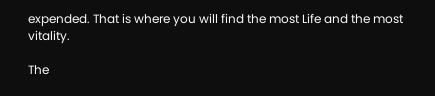expended. That is where you will find the most Life and the most vitality.

The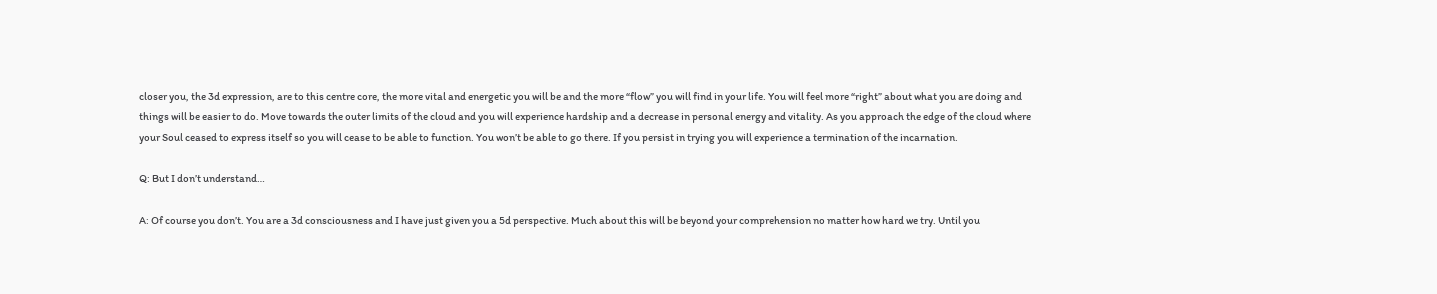closer you, the 3d expression, are to this centre core, the more vital and energetic you will be and the more “flow” you will find in your life. You will feel more “right” about what you are doing and things will be easier to do. Move towards the outer limits of the cloud and you will experience hardship and a decrease in personal energy and vitality. As you approach the edge of the cloud where your Soul ceased to express itself so you will cease to be able to function. You won’t be able to go there. If you persist in trying you will experience a termination of the incarnation.

Q: But I don’t understand…

A: Of course you don’t. You are a 3d consciousness and I have just given you a 5d perspective. Much about this will be beyond your comprehension no matter how hard we try. Until you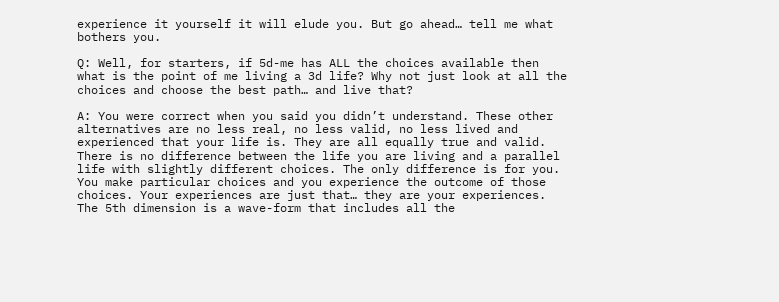experience it yourself it will elude you. But go ahead… tell me what bothers you.

Q: Well, for starters, if 5d-me has ALL the choices available then what is the point of me living a 3d life? Why not just look at all the choices and choose the best path… and live that?

A: You were correct when you said you didn’t understand. These other alternatives are no less real, no less valid, no less lived and experienced that your life is. They are all equally true and valid. There is no difference between the life you are living and a parallel life with slightly different choices. The only difference is for you. You make particular choices and you experience the outcome of those choices. Your experiences are just that… they are your experiences. The 5th dimension is a wave-form that includes all the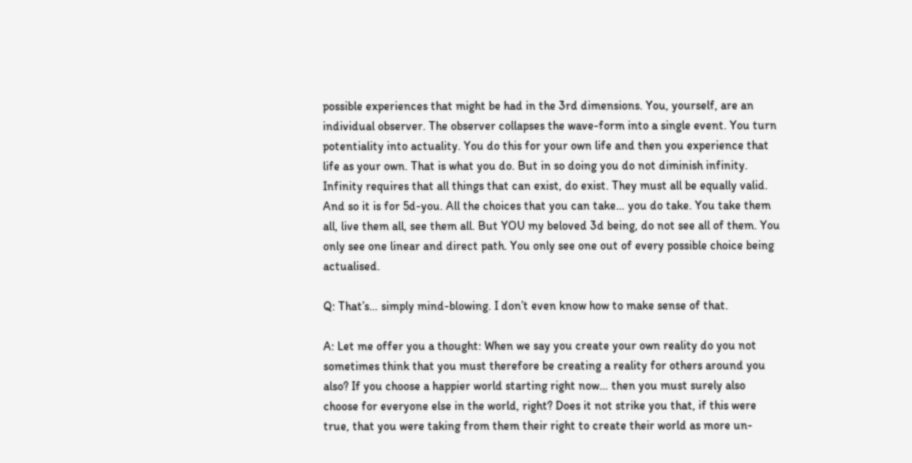possible experiences that might be had in the 3rd dimensions. You, yourself, are an individual observer. The observer collapses the wave-form into a single event. You turn potentiality into actuality. You do this for your own life and then you experience that life as your own. That is what you do. But in so doing you do not diminish infinity. Infinity requires that all things that can exist, do exist. They must all be equally valid. And so it is for 5d-you. All the choices that you can take… you do take. You take them all, live them all, see them all. But YOU my beloved 3d being, do not see all of them. You only see one linear and direct path. You only see one out of every possible choice being actualised.

Q: That’s… simply mind-blowing. I don’t even know how to make sense of that.

A: Let me offer you a thought: When we say you create your own reality do you not sometimes think that you must therefore be creating a reality for others around you also? If you choose a happier world starting right now… then you must surely also choose for everyone else in the world, right? Does it not strike you that, if this were true, that you were taking from them their right to create their world as more un-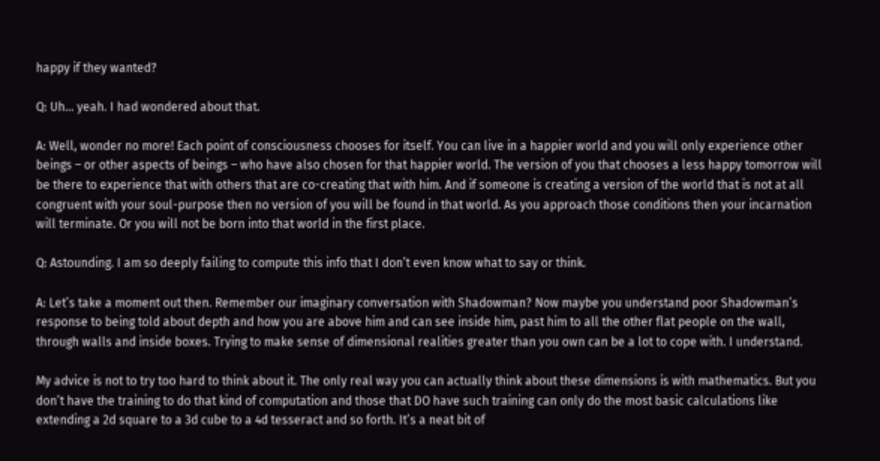happy if they wanted?

Q: Uh… yeah. I had wondered about that.

A: Well, wonder no more! Each point of consciousness chooses for itself. You can live in a happier world and you will only experience other beings – or other aspects of beings – who have also chosen for that happier world. The version of you that chooses a less happy tomorrow will be there to experience that with others that are co-creating that with him. And if someone is creating a version of the world that is not at all congruent with your soul-purpose then no version of you will be found in that world. As you approach those conditions then your incarnation will terminate. Or you will not be born into that world in the first place.

Q: Astounding. I am so deeply failing to compute this info that I don’t even know what to say or think.

A: Let’s take a moment out then. Remember our imaginary conversation with Shadowman? Now maybe you understand poor Shadowman’s response to being told about depth and how you are above him and can see inside him, past him to all the other flat people on the wall, through walls and inside boxes. Trying to make sense of dimensional realities greater than you own can be a lot to cope with. I understand.

My advice is not to try too hard to think about it. The only real way you can actually think about these dimensions is with mathematics. But you don’t have the training to do that kind of computation and those that DO have such training can only do the most basic calculations like extending a 2d square to a 3d cube to a 4d tesseract and so forth. It’s a neat bit of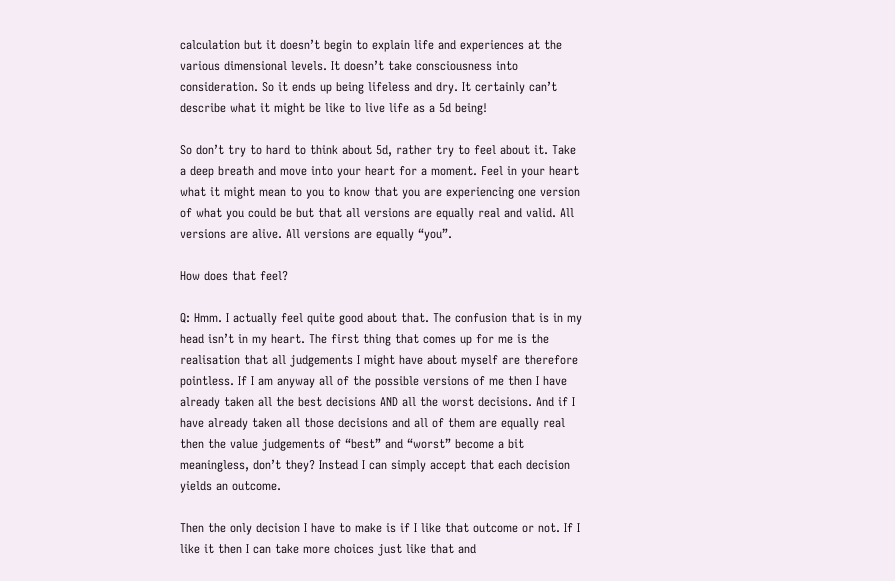calculation but it doesn’t begin to explain life and experiences at the various dimensional levels. It doesn’t take consciousness into consideration. So it ends up being lifeless and dry. It certainly can’t describe what it might be like to live life as a 5d being!

So don’t try to hard to think about 5d, rather try to feel about it. Take a deep breath and move into your heart for a moment. Feel in your heart what it might mean to you to know that you are experiencing one version of what you could be but that all versions are equally real and valid. All versions are alive. All versions are equally “you”.

How does that feel?

Q: Hmm. I actually feel quite good about that. The confusion that is in my head isn’t in my heart. The first thing that comes up for me is the realisation that all judgements I might have about myself are therefore pointless. If I am anyway all of the possible versions of me then I have already taken all the best decisions AND all the worst decisions. And if I have already taken all those decisions and all of them are equally real then the value judgements of “best” and “worst” become a bit meaningless, don’t they? Instead I can simply accept that each decision yields an outcome.

Then the only decision I have to make is if I like that outcome or not. If I like it then I can take more choices just like that and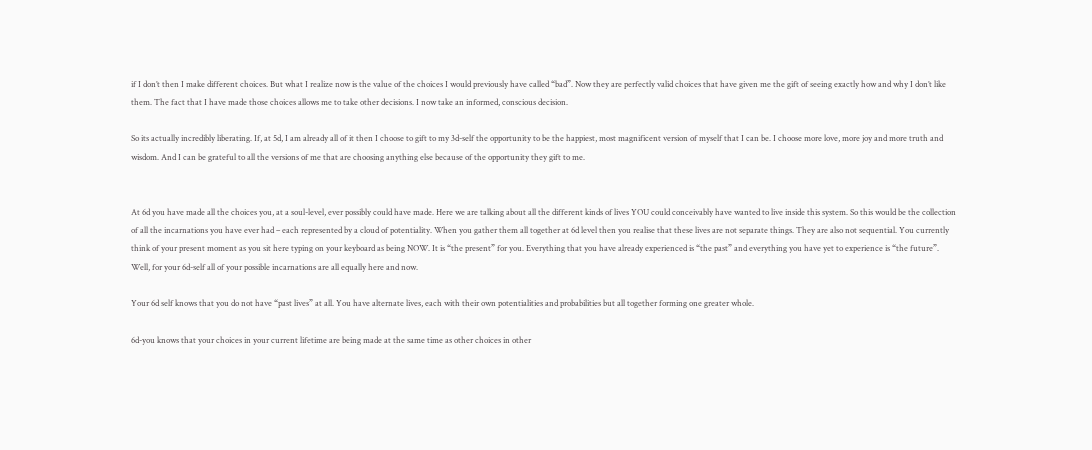if I don’t then I make different choices. But what I realize now is the value of the choices I would previously have called “bad”. Now they are perfectly valid choices that have given me the gift of seeing exactly how and why I don’t like them. The fact that I have made those choices allows me to take other decisions. I now take an informed, conscious decision.

So its actually incredibly liberating. If, at 5d, I am already all of it then I choose to gift to my 3d-self the opportunity to be the happiest, most magnificent version of myself that I can be. I choose more love, more joy and more truth and wisdom. And I can be grateful to all the versions of me that are choosing anything else because of the opportunity they gift to me.


At 6d you have made all the choices you, at a soul-level, ever possibly could have made. Here we are talking about all the different kinds of lives YOU could conceivably have wanted to live inside this system. So this would be the collection of all the incarnations you have ever had – each represented by a cloud of potentiality. When you gather them all together at 6d level then you realise that these lives are not separate things. They are also not sequential. You currently think of your present moment as you sit here typing on your keyboard as being NOW. It is “the present” for you. Everything that you have already experienced is “the past” and everything you have yet to experience is “the future”. Well, for your 6d-self all of your possible incarnations are all equally here and now.

Your 6d self knows that you do not have “past lives” at all. You have alternate lives, each with their own potentialities and probabilities but all together forming one greater whole.

6d-you knows that your choices in your current lifetime are being made at the same time as other choices in other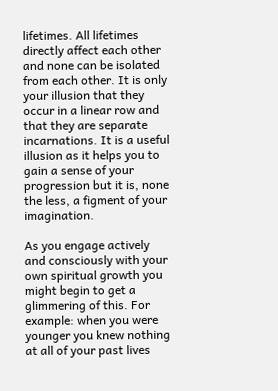lifetimes. All lifetimes directly affect each other and none can be isolated from each other. It is only your illusion that they occur in a linear row and that they are separate incarnations. It is a useful illusion as it helps you to gain a sense of your progression but it is, none the less, a figment of your imagination.

As you engage actively and consciously with your own spiritual growth you might begin to get a glimmering of this. For example: when you were younger you knew nothing at all of your past lives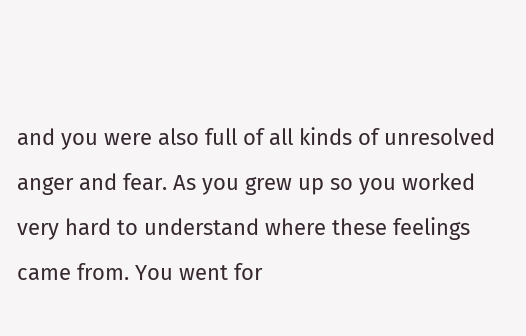and you were also full of all kinds of unresolved anger and fear. As you grew up so you worked very hard to understand where these feelings came from. You went for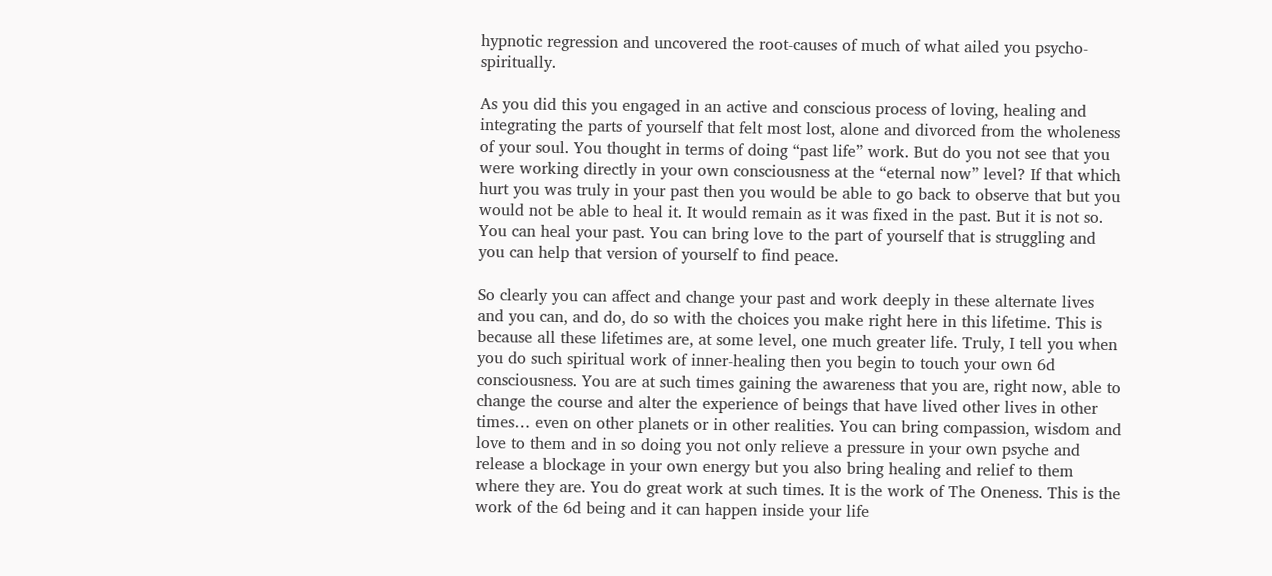hypnotic regression and uncovered the root-causes of much of what ailed you psycho-spiritually.

As you did this you engaged in an active and conscious process of loving, healing and integrating the parts of yourself that felt most lost, alone and divorced from the wholeness of your soul. You thought in terms of doing “past life” work. But do you not see that you were working directly in your own consciousness at the “eternal now” level? If that which hurt you was truly in your past then you would be able to go back to observe that but you would not be able to heal it. It would remain as it was fixed in the past. But it is not so. You can heal your past. You can bring love to the part of yourself that is struggling and you can help that version of yourself to find peace.

So clearly you can affect and change your past and work deeply in these alternate lives and you can, and do, do so with the choices you make right here in this lifetime. This is because all these lifetimes are, at some level, one much greater life. Truly, I tell you when you do such spiritual work of inner-healing then you begin to touch your own 6d consciousness. You are at such times gaining the awareness that you are, right now, able to change the course and alter the experience of beings that have lived other lives in other times… even on other planets or in other realities. You can bring compassion, wisdom and love to them and in so doing you not only relieve a pressure in your own psyche and release a blockage in your own energy but you also bring healing and relief to them where they are. You do great work at such times. It is the work of The Oneness. This is the work of the 6d being and it can happen inside your life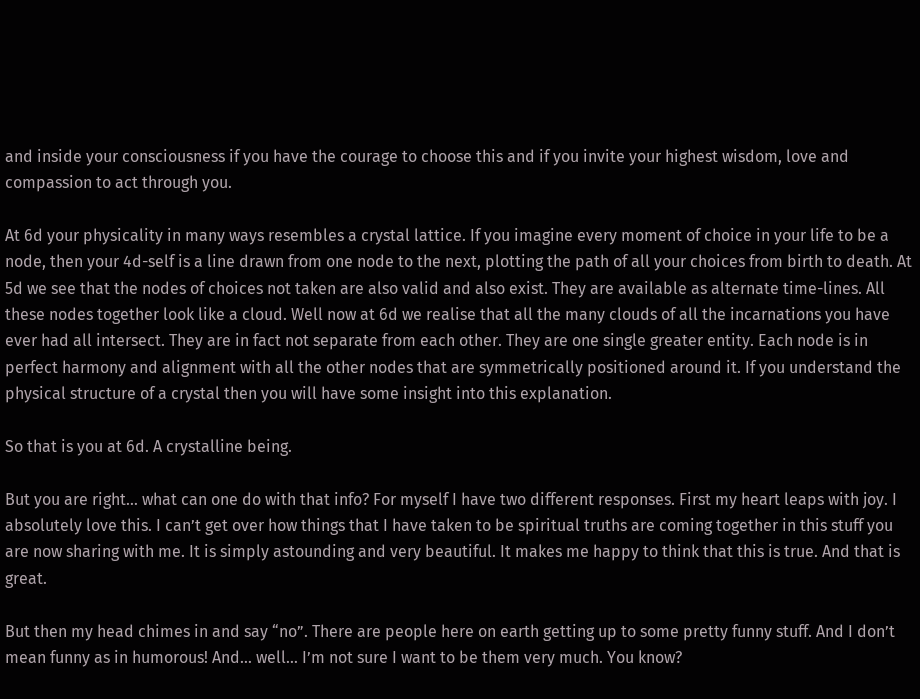and inside your consciousness if you have the courage to choose this and if you invite your highest wisdom, love and compassion to act through you.

At 6d your physicality in many ways resembles a crystal lattice. If you imagine every moment of choice in your life to be a node, then your 4d-self is a line drawn from one node to the next, plotting the path of all your choices from birth to death. At 5d we see that the nodes of choices not taken are also valid and also exist. They are available as alternate time-lines. All these nodes together look like a cloud. Well now at 6d we realise that all the many clouds of all the incarnations you have ever had all intersect. They are in fact not separate from each other. They are one single greater entity. Each node is in perfect harmony and alignment with all the other nodes that are symmetrically positioned around it. If you understand the physical structure of a crystal then you will have some insight into this explanation.

So that is you at 6d. A crystalline being.

But you are right… what can one do with that info? For myself I have two different responses. First my heart leaps with joy. I absolutely love this. I can’t get over how things that I have taken to be spiritual truths are coming together in this stuff you are now sharing with me. It is simply astounding and very beautiful. It makes me happy to think that this is true. And that is great.

But then my head chimes in and say “no”. There are people here on earth getting up to some pretty funny stuff. And I don’t mean funny as in humorous! And… well… I’m not sure I want to be them very much. You know?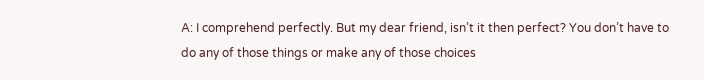A: I comprehend perfectly. But my dear friend, isn’t it then perfect? You don’t have to do any of those things or make any of those choices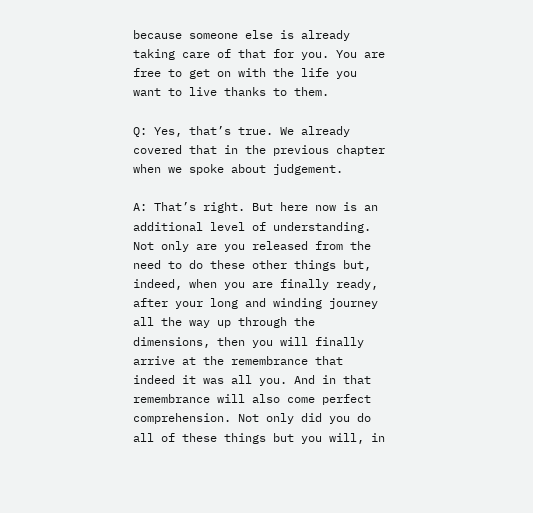because someone else is already taking care of that for you. You are free to get on with the life you want to live thanks to them.

Q: Yes, that’s true. We already covered that in the previous chapter when we spoke about judgement.

A: That’s right. But here now is an additional level of understanding. Not only are you released from the need to do these other things but, indeed, when you are finally ready, after your long and winding journey all the way up through the dimensions, then you will finally arrive at the remembrance that indeed it was all you. And in that remembrance will also come perfect comprehension. Not only did you do all of these things but you will, in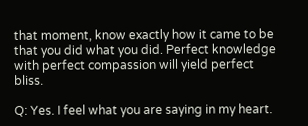that moment, know exactly how it came to be that you did what you did. Perfect knowledge with perfect compassion will yield perfect bliss.

Q: Yes. I feel what you are saying in my heart.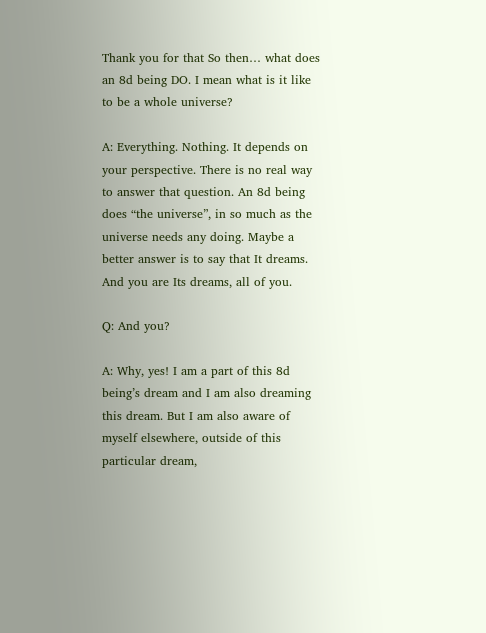Thank you for that So then… what does an 8d being DO. I mean what is it like to be a whole universe?

A: Everything. Nothing. It depends on your perspective. There is no real way to answer that question. An 8d being does “the universe”, in so much as the universe needs any doing. Maybe a better answer is to say that It dreams. And you are Its dreams, all of you.

Q: And you?

A: Why, yes! I am a part of this 8d being’s dream and I am also dreaming this dream. But I am also aware of myself elsewhere, outside of this particular dream,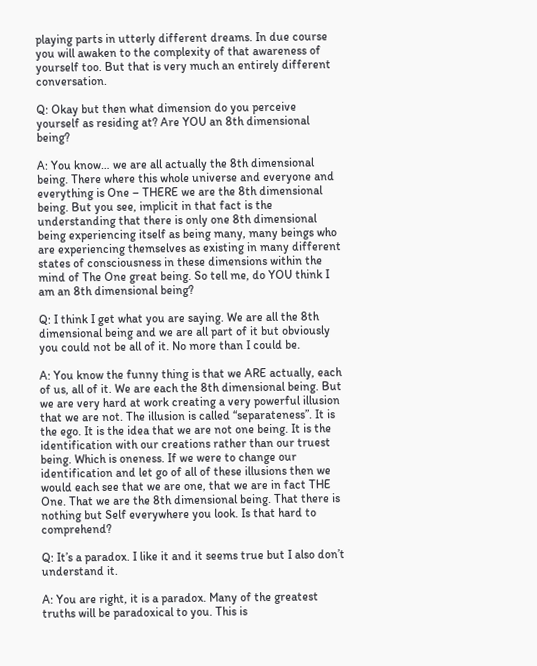playing parts in utterly different dreams. In due course you will awaken to the complexity of that awareness of yourself too. But that is very much an entirely different conversation.

Q: Okay but then what dimension do you perceive yourself as residing at? Are YOU an 8th dimensional being?

A: You know… we are all actually the 8th dimensional being. There where this whole universe and everyone and everything is One – THERE we are the 8th dimensional being. But you see, implicit in that fact is the understanding that there is only one 8th dimensional being experiencing itself as being many, many beings who are experiencing themselves as existing in many different states of consciousness in these dimensions within the mind of The One great being. So tell me, do YOU think I am an 8th dimensional being?

Q: I think I get what you are saying. We are all the 8th dimensional being and we are all part of it but obviously you could not be all of it. No more than I could be.

A: You know the funny thing is that we ARE actually, each of us, all of it. We are each the 8th dimensional being. But we are very hard at work creating a very powerful illusion that we are not. The illusion is called “separateness”. It is the ego. It is the idea that we are not one being. It is the identification with our creations rather than our truest being. Which is oneness. If we were to change our identification and let go of all of these illusions then we would each see that we are one, that we are in fact THE One. That we are the 8th dimensional being. That there is nothing but Self everywhere you look. Is that hard to comprehend?

Q: It’s a paradox. I like it and it seems true but I also don’t understand it.

A: You are right, it is a paradox. Many of the greatest truths will be paradoxical to you. This is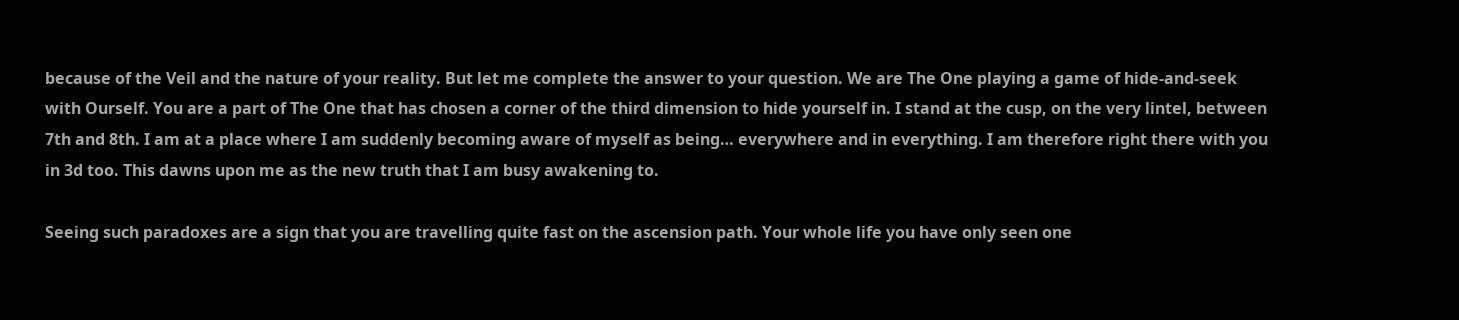because of the Veil and the nature of your reality. But let me complete the answer to your question. We are The One playing a game of hide-and-seek with Ourself. You are a part of The One that has chosen a corner of the third dimension to hide yourself in. I stand at the cusp, on the very lintel, between 7th and 8th. I am at a place where I am suddenly becoming aware of myself as being… everywhere and in everything. I am therefore right there with you in 3d too. This dawns upon me as the new truth that I am busy awakening to.

Seeing such paradoxes are a sign that you are travelling quite fast on the ascension path. Your whole life you have only seen one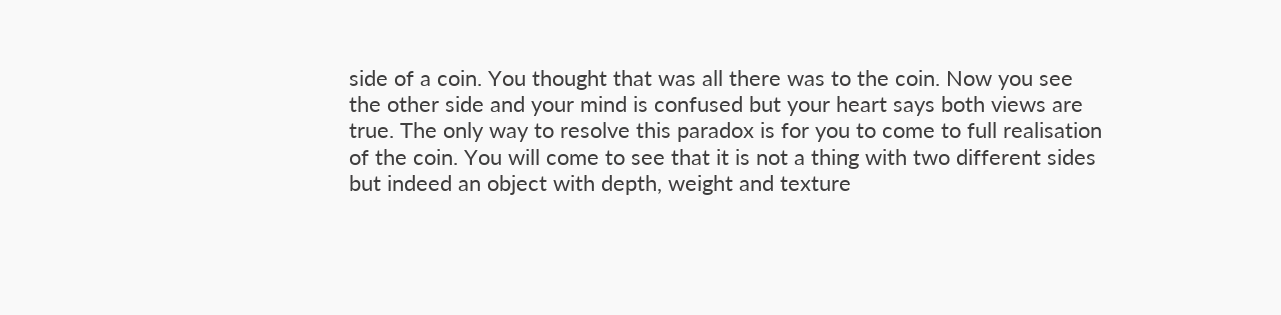side of a coin. You thought that was all there was to the coin. Now you see the other side and your mind is confused but your heart says both views are true. The only way to resolve this paradox is for you to come to full realisation of the coin. You will come to see that it is not a thing with two different sides but indeed an object with depth, weight and texture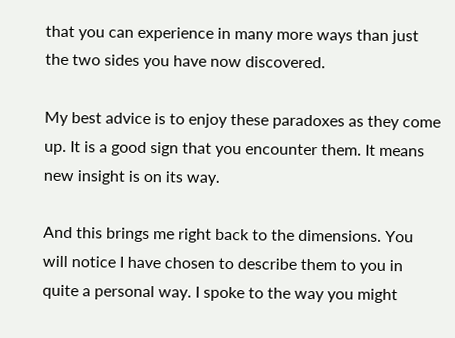that you can experience in many more ways than just the two sides you have now discovered.

My best advice is to enjoy these paradoxes as they come up. It is a good sign that you encounter them. It means new insight is on its way.

And this brings me right back to the dimensions. You will notice I have chosen to describe them to you in quite a personal way. I spoke to the way you might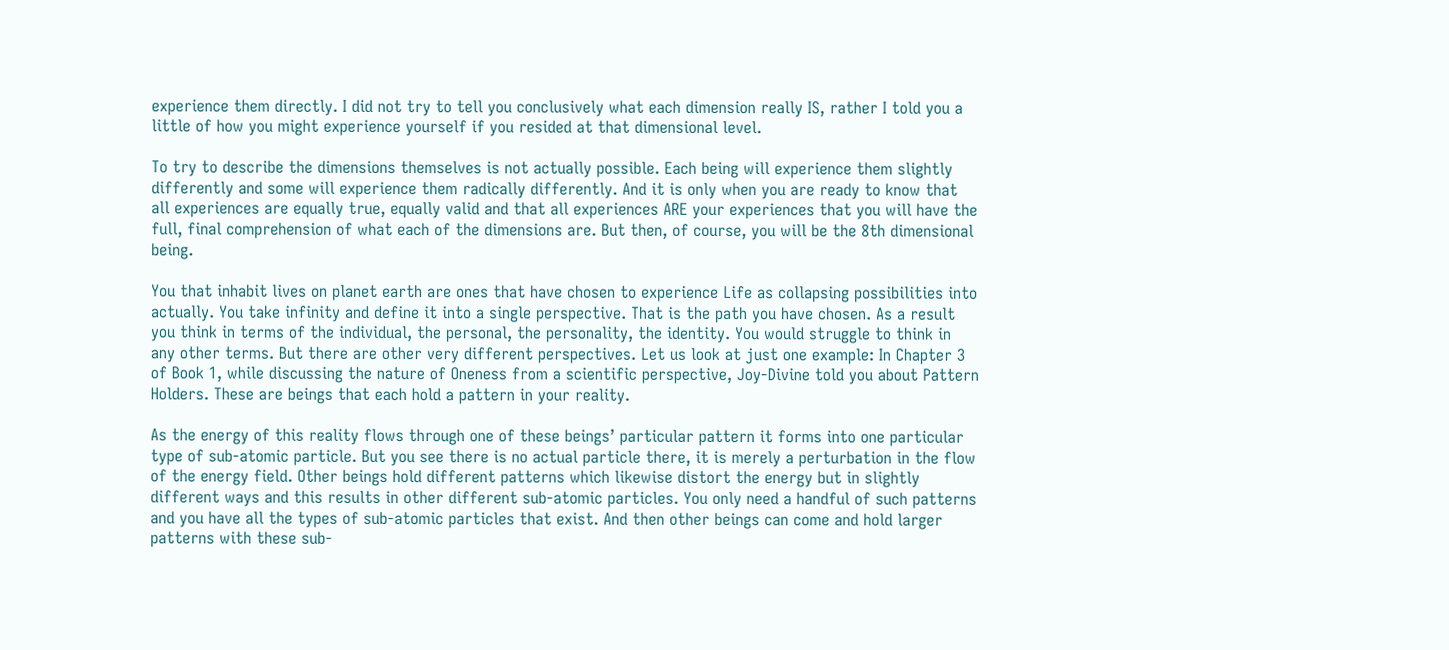experience them directly. I did not try to tell you conclusively what each dimension really IS, rather I told you a little of how you might experience yourself if you resided at that dimensional level.

To try to describe the dimensions themselves is not actually possible. Each being will experience them slightly differently and some will experience them radically differently. And it is only when you are ready to know that all experiences are equally true, equally valid and that all experiences ARE your experiences that you will have the full, final comprehension of what each of the dimensions are. But then, of course, you will be the 8th dimensional being.

You that inhabit lives on planet earth are ones that have chosen to experience Life as collapsing possibilities into actually. You take infinity and define it into a single perspective. That is the path you have chosen. As a result you think in terms of the individual, the personal, the personality, the identity. You would struggle to think in any other terms. But there are other very different perspectives. Let us look at just one example: In Chapter 3 of Book 1, while discussing the nature of Oneness from a scientific perspective, Joy-Divine told you about Pattern Holders. These are beings that each hold a pattern in your reality.

As the energy of this reality flows through one of these beings’ particular pattern it forms into one particular type of sub-atomic particle. But you see there is no actual particle there, it is merely a perturbation in the flow of the energy field. Other beings hold different patterns which likewise distort the energy but in slightly different ways and this results in other different sub-atomic particles. You only need a handful of such patterns and you have all the types of sub-atomic particles that exist. And then other beings can come and hold larger patterns with these sub-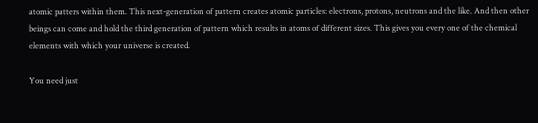atomic patters within them. This next-generation of pattern creates atomic particles: electrons, protons, neutrons and the like. And then other beings can come and hold the third generation of pattern which results in atoms of different sizes. This gives you every one of the chemical elements with which your universe is created.

You need just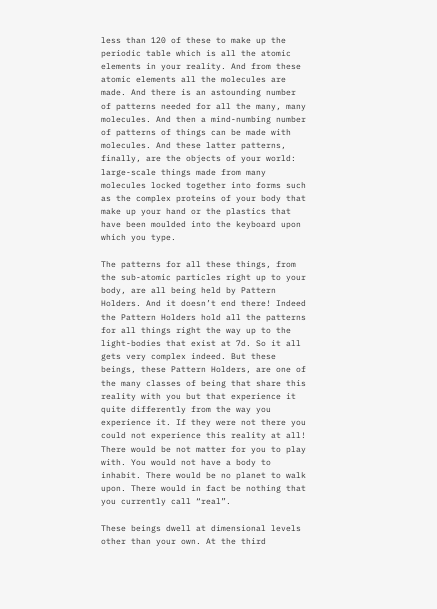less than 120 of these to make up the periodic table which is all the atomic elements in your reality. And from these atomic elements all the molecules are made. And there is an astounding number of patterns needed for all the many, many molecules. And then a mind-numbing number of patterns of things can be made with molecules. And these latter patterns, finally, are the objects of your world: large-scale things made from many molecules locked together into forms such as the complex proteins of your body that make up your hand or the plastics that have been moulded into the keyboard upon which you type.

The patterns for all these things, from the sub-atomic particles right up to your body, are all being held by Pattern Holders. And it doesn’t end there! Indeed the Pattern Holders hold all the patterns for all things right the way up to the light-bodies that exist at 7d. So it all gets very complex indeed. But these beings, these Pattern Holders, are one of the many classes of being that share this reality with you but that experience it quite differently from the way you experience it. If they were not there you could not experience this reality at all! There would be not matter for you to play with. You would not have a body to inhabit. There would be no planet to walk upon. There would in fact be nothing that you currently call “real”.

These beings dwell at dimensional levels other than your own. At the third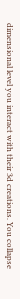dimensional level you interact with their 3d creations. You collapse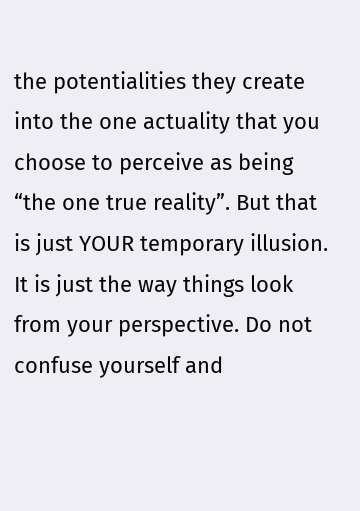the potentialities they create into the one actuality that you choose to perceive as being “the one true reality”. But that is just YOUR temporary illusion. It is just the way things look from your perspective. Do not confuse yourself and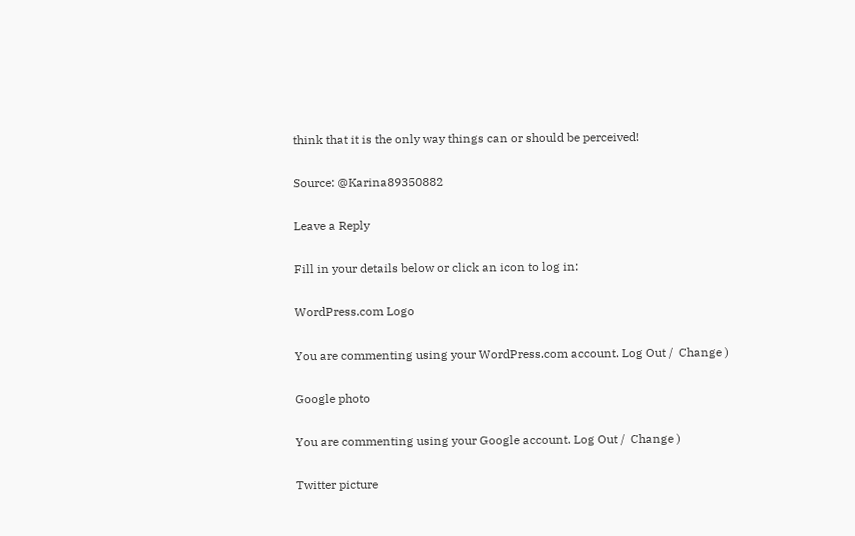think that it is the only way things can or should be perceived!

Source: @Karina89350882

Leave a Reply

Fill in your details below or click an icon to log in:

WordPress.com Logo

You are commenting using your WordPress.com account. Log Out /  Change )

Google photo

You are commenting using your Google account. Log Out /  Change )

Twitter picture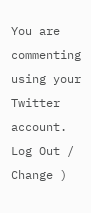You are commenting using your Twitter account. Log Out /  Change )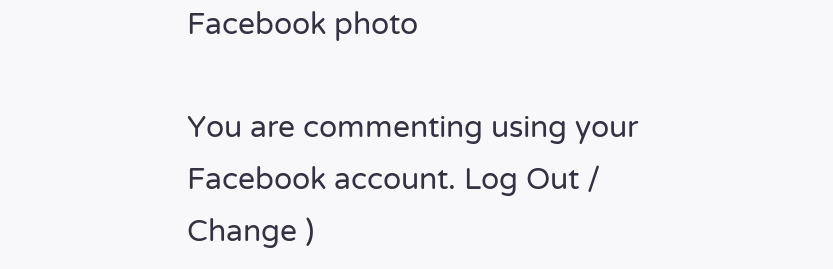Facebook photo

You are commenting using your Facebook account. Log Out /  Change )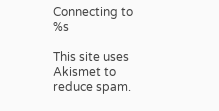Connecting to %s

This site uses Akismet to reduce spam.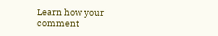Learn how your comment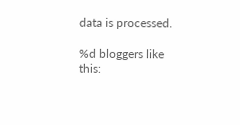data is processed.

%d bloggers like this: